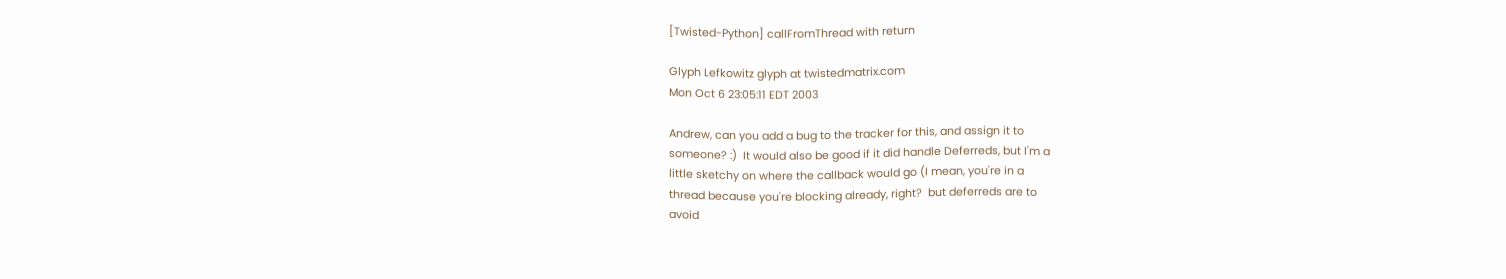[Twisted-Python] callFromThread with return

Glyph Lefkowitz glyph at twistedmatrix.com
Mon Oct 6 23:05:11 EDT 2003

Andrew, can you add a bug to the tracker for this, and assign it to
someone? :)  It would also be good if it did handle Deferreds, but I'm a
little sketchy on where the callback would go (I mean, you're in a
thread because you're blocking already, right?  but deferreds are to
avoid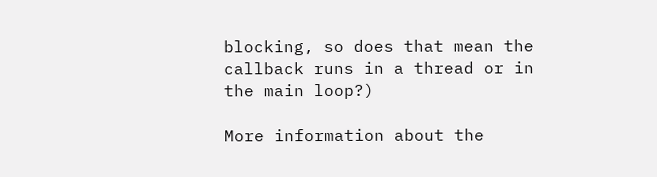blocking, so does that mean the callback runs in a thread or in
the main loop?)

More information about the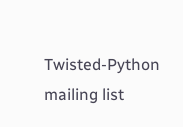Twisted-Python mailing list